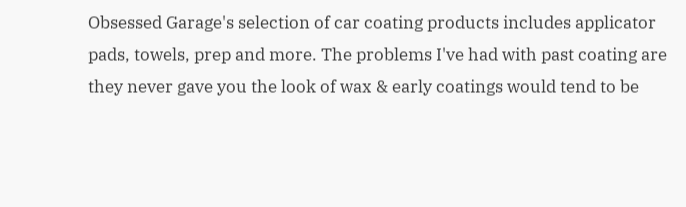Obsessed Garage's selection of car coating products includes applicator pads, towels, prep and more. The problems I've had with past coating are they never gave you the look of wax & early coatings would tend to be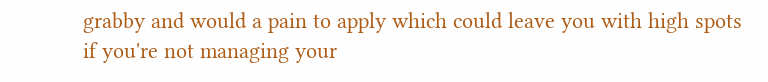grabby and would a pain to apply which could leave you with high spots if you're not managing your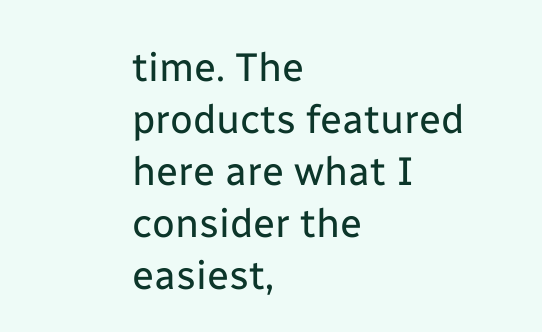time. The products featured here are what I consider the easiest,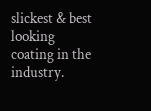slickest & best looking coating in the industry.